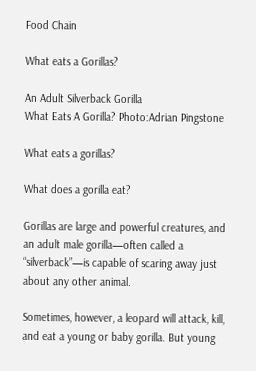Food Chain

What eats a Gorillas?

An Adult Silverback Gorilla
What Eats A Gorilla? Photo:Adrian Pingstone

What eats a gorillas?

What does a gorilla eat?

Gorillas are large and powerful creatures, and an adult male gorilla—often called a “silverback”—is capable of scaring away just about any other animal.

Sometimes, however, a leopard will attack, kill, and eat a young or baby gorilla. But young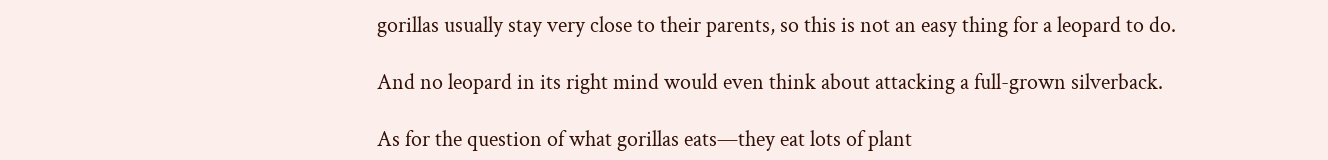gorillas usually stay very close to their parents, so this is not an easy thing for a leopard to do.

And no leopard in its right mind would even think about attacking a full-grown silverback.

As for the question of what gorillas eats—they eat lots of plant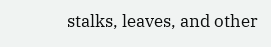stalks, leaves, and other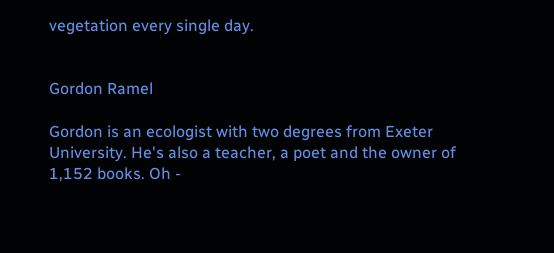vegetation every single day.


Gordon Ramel

Gordon is an ecologist with two degrees from Exeter University. He's also a teacher, a poet and the owner of 1,152 books. Oh -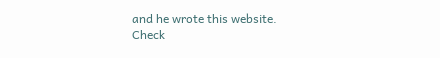and he wrote this website.
Check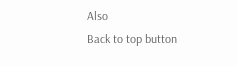Also
Back to top button